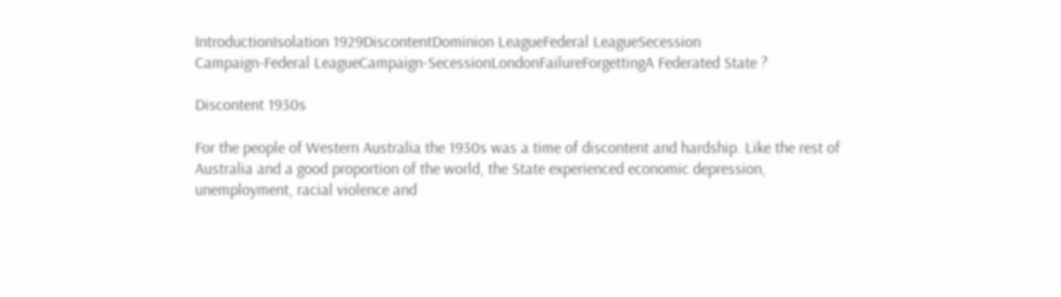IntroductionIsolation 1929DiscontentDominion LeagueFederal LeagueSecession
Campaign-Federal LeagueCampaign-SecessionLondonFailureForgettingA Federated State ?

Discontent 1930s

For the people of Western Australia the 1930s was a time of discontent and hardship. Like the rest of Australia and a good proportion of the world, the State experienced economic depression, unemployment, racial violence and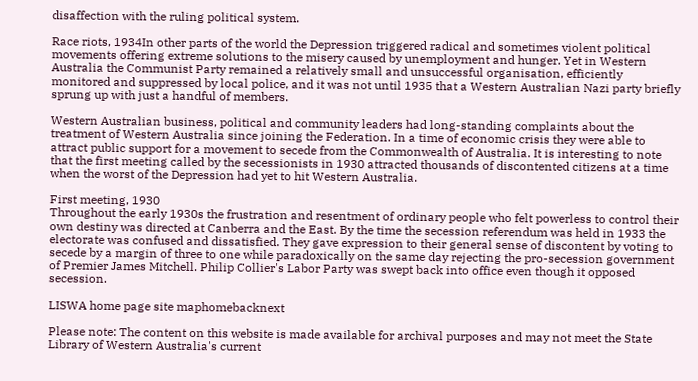disaffection with the ruling political system.

Race riots, 1934In other parts of the world the Depression triggered radical and sometimes violent political movements offering extreme solutions to the misery caused by unemployment and hunger. Yet in Western Australia the Communist Party remained a relatively small and unsuccessful organisation, efficiently monitored and suppressed by local police, and it was not until 1935 that a Western Australian Nazi party briefly sprung up with just a handful of members.

Western Australian business, political and community leaders had long-standing complaints about the treatment of Western Australia since joining the Federation. In a time of economic crisis they were able to attract public support for a movement to secede from the Commonwealth of Australia. It is interesting to note that the first meeting called by the secessionists in 1930 attracted thousands of discontented citizens at a time when the worst of the Depression had yet to hit Western Australia.

First meeting, 1930
Throughout the early 1930s the frustration and resentment of ordinary people who felt powerless to control their own destiny was directed at Canberra and the East. By the time the secession referendum was held in 1933 the electorate was confused and dissatisfied. They gave expression to their general sense of discontent by voting to secede by a margin of three to one while paradoxically on the same day rejecting the pro-secession government of Premier James Mitchell. Philip Collier's Labor Party was swept back into office even though it opposed secession.

LISWA home page site maphomebacknext

Please note: The content on this website is made available for archival purposes and may not meet the State Library of Western Australia's current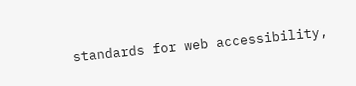standards for web accessibility,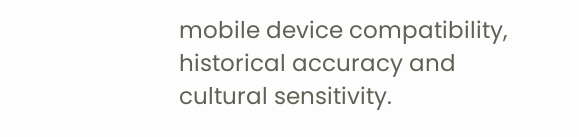mobile device compatibility, historical accuracy and cultural sensitivity.